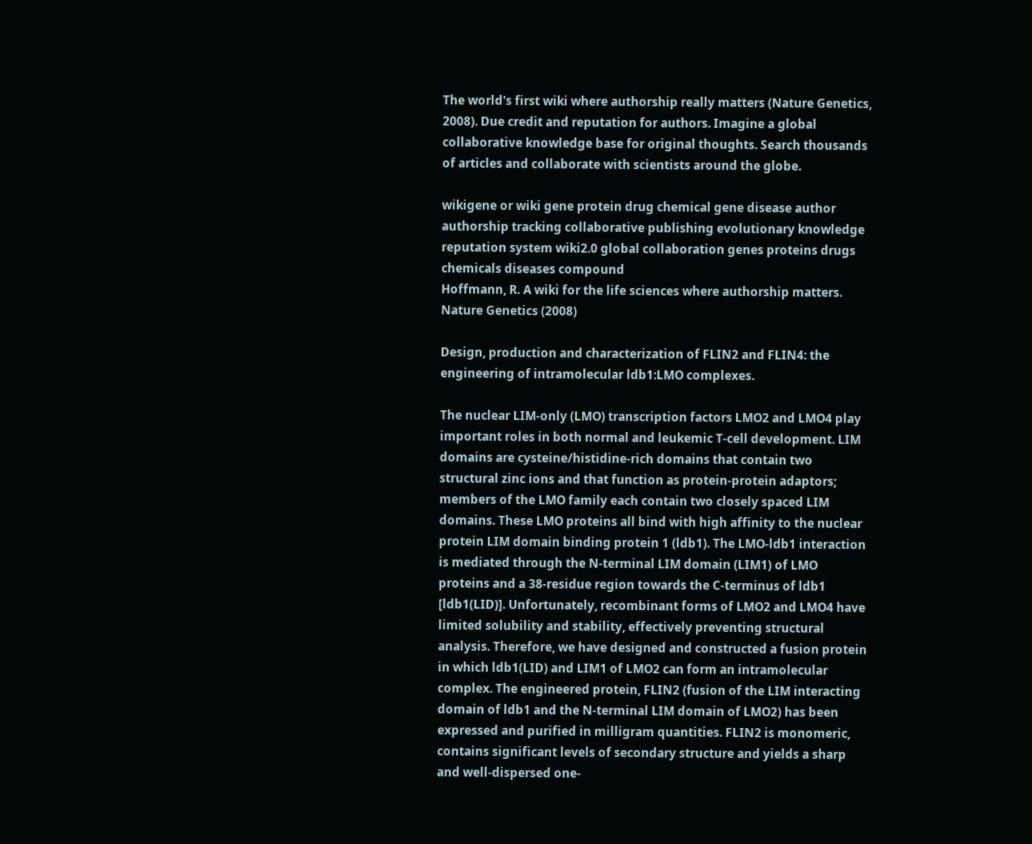The world's first wiki where authorship really matters (Nature Genetics, 2008). Due credit and reputation for authors. Imagine a global collaborative knowledge base for original thoughts. Search thousands of articles and collaborate with scientists around the globe.

wikigene or wiki gene protein drug chemical gene disease author authorship tracking collaborative publishing evolutionary knowledge reputation system wiki2.0 global collaboration genes proteins drugs chemicals diseases compound
Hoffmann, R. A wiki for the life sciences where authorship matters. Nature Genetics (2008)

Design, production and characterization of FLIN2 and FLIN4: the engineering of intramolecular ldb1:LMO complexes.

The nuclear LIM-only (LMO) transcription factors LMO2 and LMO4 play important roles in both normal and leukemic T-cell development. LIM domains are cysteine/histidine-rich domains that contain two structural zinc ions and that function as protein-protein adaptors; members of the LMO family each contain two closely spaced LIM domains. These LMO proteins all bind with high affinity to the nuclear protein LIM domain binding protein 1 (ldb1). The LMO-ldb1 interaction is mediated through the N-terminal LIM domain (LIM1) of LMO proteins and a 38-residue region towards the C-terminus of ldb1 [ldb1(LID)]. Unfortunately, recombinant forms of LMO2 and LMO4 have limited solubility and stability, effectively preventing structural analysis. Therefore, we have designed and constructed a fusion protein in which ldb1(LID) and LIM1 of LMO2 can form an intramolecular complex. The engineered protein, FLIN2 (fusion of the LIM interacting domain of ldb1 and the N-terminal LIM domain of LMO2) has been expressed and purified in milligram quantities. FLIN2 is monomeric, contains significant levels of secondary structure and yields a sharp and well-dispersed one-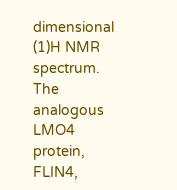dimensional (1)H NMR spectrum. The analogous LMO4 protein, FLIN4,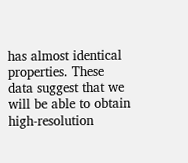has almost identical properties. These data suggest that we will be able to obtain high-resolution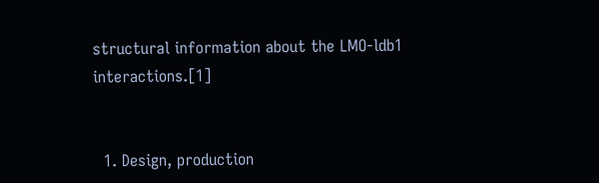structural information about the LMO-ldb1 interactions.[1]


  1. Design, production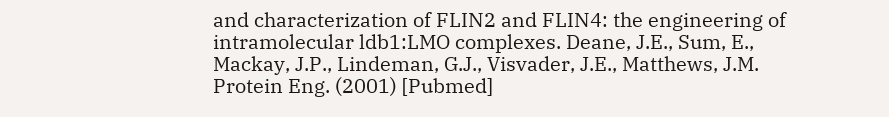and characterization of FLIN2 and FLIN4: the engineering of intramolecular ldb1:LMO complexes. Deane, J.E., Sum, E., Mackay, J.P., Lindeman, G.J., Visvader, J.E., Matthews, J.M. Protein Eng. (2001) [Pubmed]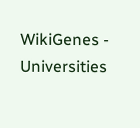WikiGenes - Universities